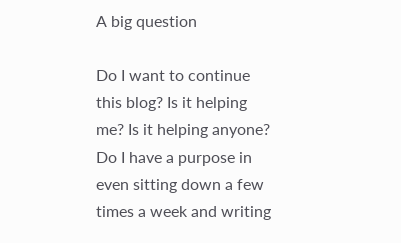A big question

Do I want to continue this blog? Is it helping me? Is it helping anyone? Do I have a purpose in even sitting down a few times a week and writing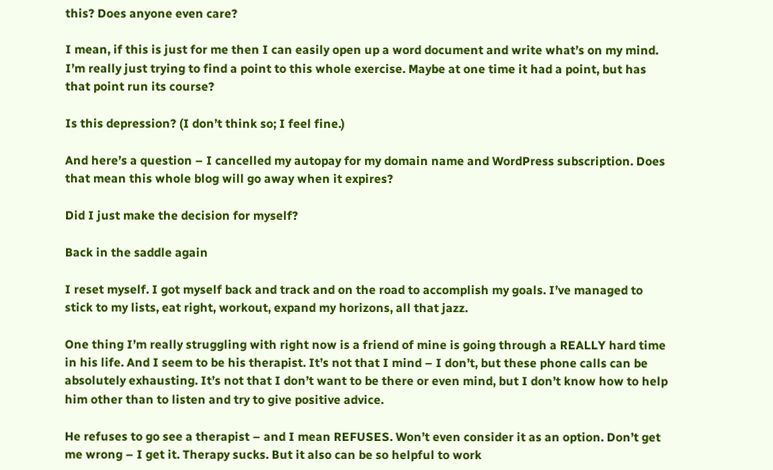this? Does anyone even care?

I mean, if this is just for me then I can easily open up a word document and write what’s on my mind. I’m really just trying to find a point to this whole exercise. Maybe at one time it had a point, but has that point run its course?

Is this depression? (I don’t think so; I feel fine.)

And here’s a question – I cancelled my autopay for my domain name and WordPress subscription. Does that mean this whole blog will go away when it expires?

Did I just make the decision for myself?

Back in the saddle again

I reset myself. I got myself back and track and on the road to accomplish my goals. I’ve managed to stick to my lists, eat right, workout, expand my horizons, all that jazz.

One thing I’m really struggling with right now is a friend of mine is going through a REALLY hard time in his life. And I seem to be his therapist. It’s not that I mind – I don’t, but these phone calls can be absolutely exhausting. It’s not that I don’t want to be there or even mind, but I don’t know how to help him other than to listen and try to give positive advice.

He refuses to go see a therapist – and I mean REFUSES. Won’t even consider it as an option. Don’t get me wrong – I get it. Therapy sucks. But it also can be so helpful to work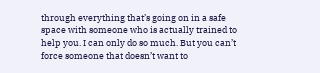through everything that’s going on in a safe space with someone who is actually trained to help you. I can only do so much. But you can’t force someone that doesn’t want to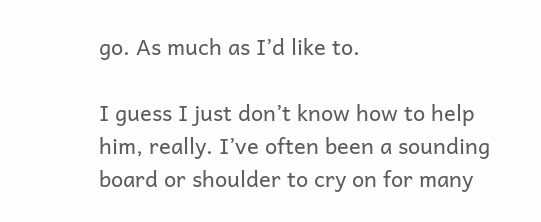go. As much as I’d like to.

I guess I just don’t know how to help him, really. I’ve often been a sounding board or shoulder to cry on for many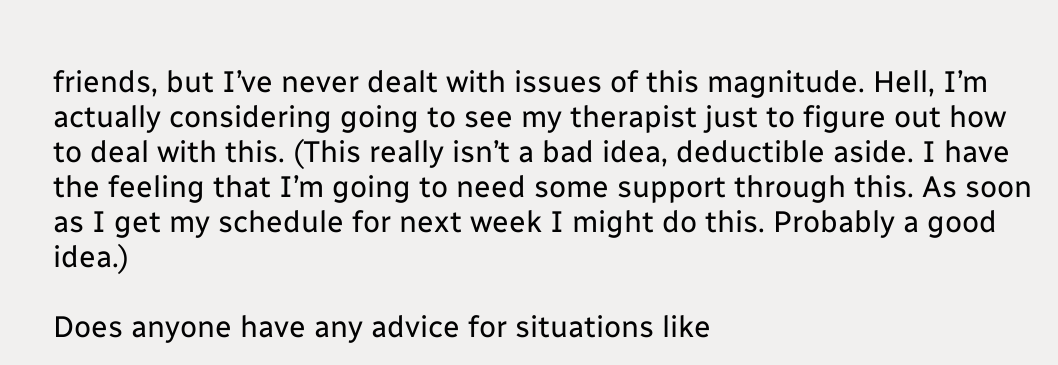friends, but I’ve never dealt with issues of this magnitude. Hell, I’m actually considering going to see my therapist just to figure out how to deal with this. (This really isn’t a bad idea, deductible aside. I have the feeling that I’m going to need some support through this. As soon as I get my schedule for next week I might do this. Probably a good idea.)

Does anyone have any advice for situations like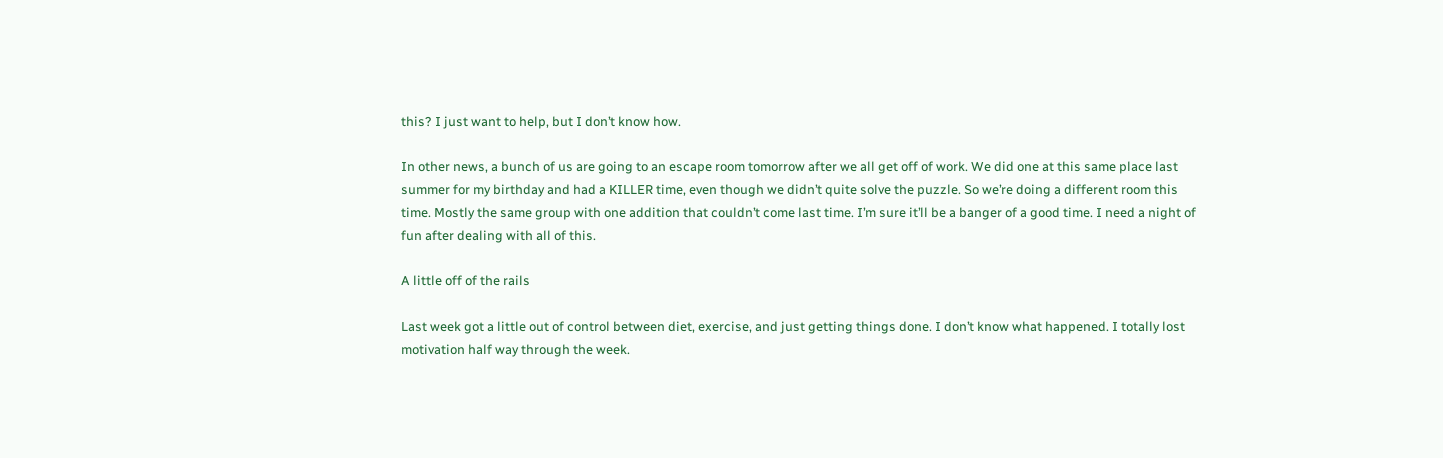this? I just want to help, but I don’t know how.

In other news, a bunch of us are going to an escape room tomorrow after we all get off of work. We did one at this same place last summer for my birthday and had a KILLER time, even though we didn’t quite solve the puzzle. So we’re doing a different room this time. Mostly the same group with one addition that couldn’t come last time. I’m sure it’ll be a banger of a good time. I need a night of fun after dealing with all of this.

A little off of the rails

Last week got a little out of control between diet, exercise, and just getting things done. I don’t know what happened. I totally lost motivation half way through the week.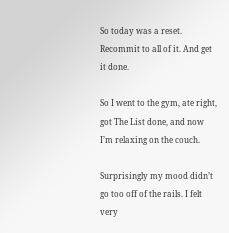So today was a reset. Recommit to all of it. And get it done.

So I went to the gym, ate right, got The List done, and now I’m relaxing on the couch.

Surprisingly my mood didn’t go too off of the rails. I felt very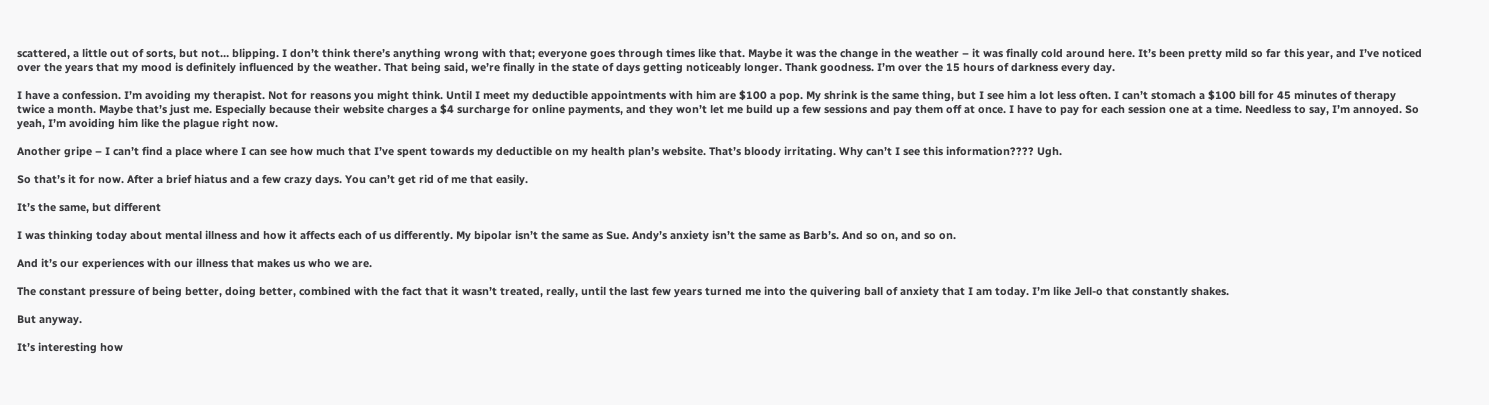scattered, a little out of sorts, but not… blipping. I don’t think there’s anything wrong with that; everyone goes through times like that. Maybe it was the change in the weather – it was finally cold around here. It’s been pretty mild so far this year, and I’ve noticed over the years that my mood is definitely influenced by the weather. That being said, we’re finally in the state of days getting noticeably longer. Thank goodness. I’m over the 15 hours of darkness every day.

I have a confession. I’m avoiding my therapist. Not for reasons you might think. Until I meet my deductible appointments with him are $100 a pop. My shrink is the same thing, but I see him a lot less often. I can’t stomach a $100 bill for 45 minutes of therapy twice a month. Maybe that’s just me. Especially because their website charges a $4 surcharge for online payments, and they won’t let me build up a few sessions and pay them off at once. I have to pay for each session one at a time. Needless to say, I’m annoyed. So yeah, I’m avoiding him like the plague right now.

Another gripe – I can’t find a place where I can see how much that I’ve spent towards my deductible on my health plan’s website. That’s bloody irritating. Why can’t I see this information???? Ugh.

So that’s it for now. After a brief hiatus and a few crazy days. You can’t get rid of me that easily.

It’s the same, but different

I was thinking today about mental illness and how it affects each of us differently. My bipolar isn’t the same as Sue. Andy’s anxiety isn’t the same as Barb’s. And so on, and so on.

And it’s our experiences with our illness that makes us who we are.

The constant pressure of being better, doing better, combined with the fact that it wasn’t treated, really, until the last few years turned me into the quivering ball of anxiety that I am today. I’m like Jell-o that constantly shakes.

But anyway.

It’s interesting how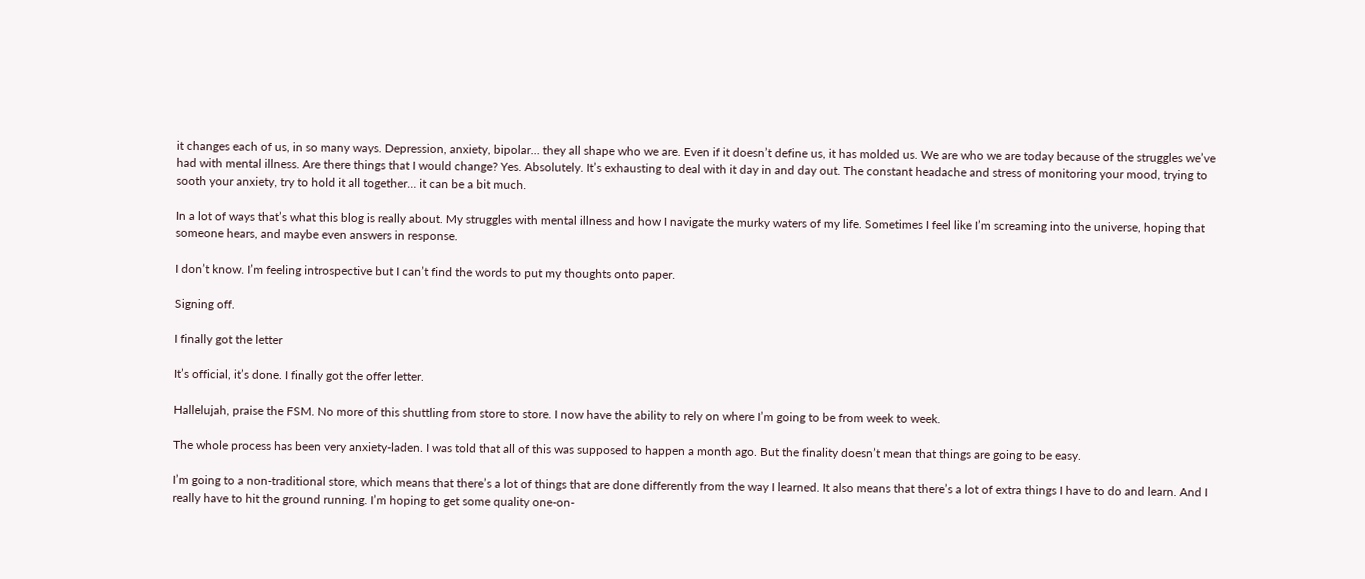it changes each of us, in so many ways. Depression, anxiety, bipolar… they all shape who we are. Even if it doesn’t define us, it has molded us. We are who we are today because of the struggles we’ve had with mental illness. Are there things that I would change? Yes. Absolutely. It’s exhausting to deal with it day in and day out. The constant headache and stress of monitoring your mood, trying to sooth your anxiety, try to hold it all together… it can be a bit much.

In a lot of ways that’s what this blog is really about. My struggles with mental illness and how I navigate the murky waters of my life. Sometimes I feel like I’m screaming into the universe, hoping that someone hears, and maybe even answers in response.

I don’t know. I’m feeling introspective but I can’t find the words to put my thoughts onto paper.

Signing off.

I finally got the letter

It’s official, it’s done. I finally got the offer letter.

Hallelujah, praise the FSM. No more of this shuttling from store to store. I now have the ability to rely on where I’m going to be from week to week.

The whole process has been very anxiety-laden. I was told that all of this was supposed to happen a month ago. But the finality doesn’t mean that things are going to be easy.

I’m going to a non-traditional store, which means that there’s a lot of things that are done differently from the way I learned. It also means that there’s a lot of extra things I have to do and learn. And I really have to hit the ground running. I’m hoping to get some quality one-on-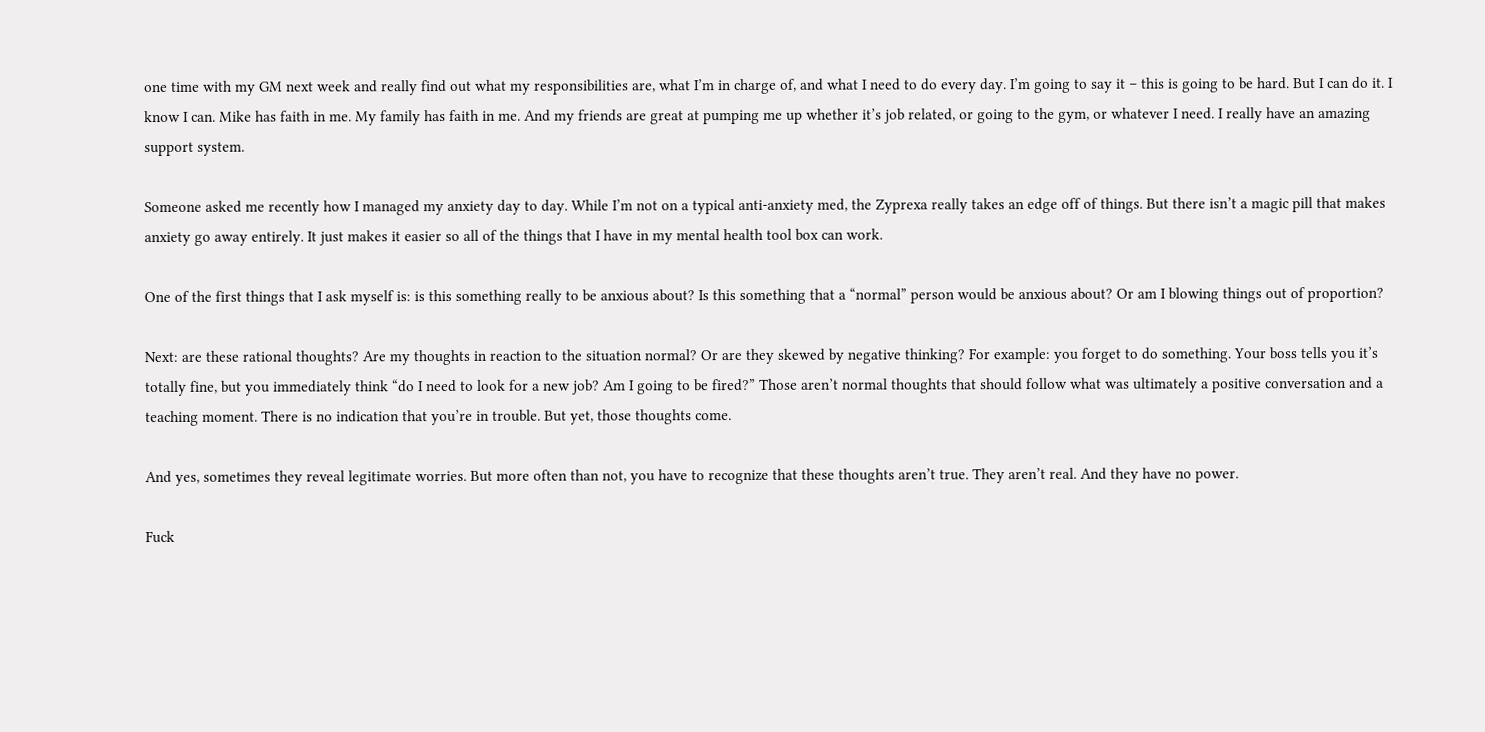one time with my GM next week and really find out what my responsibilities are, what I’m in charge of, and what I need to do every day. I’m going to say it – this is going to be hard. But I can do it. I know I can. Mike has faith in me. My family has faith in me. And my friends are great at pumping me up whether it’s job related, or going to the gym, or whatever I need. I really have an amazing support system.

Someone asked me recently how I managed my anxiety day to day. While I’m not on a typical anti-anxiety med, the Zyprexa really takes an edge off of things. But there isn’t a magic pill that makes anxiety go away entirely. It just makes it easier so all of the things that I have in my mental health tool box can work.

One of the first things that I ask myself is: is this something really to be anxious about? Is this something that a “normal” person would be anxious about? Or am I blowing things out of proportion?

Next: are these rational thoughts? Are my thoughts in reaction to the situation normal? Or are they skewed by negative thinking? For example: you forget to do something. Your boss tells you it’s totally fine, but you immediately think “do I need to look for a new job? Am I going to be fired?” Those aren’t normal thoughts that should follow what was ultimately a positive conversation and a teaching moment. There is no indication that you’re in trouble. But yet, those thoughts come.

And yes, sometimes they reveal legitimate worries. But more often than not, you have to recognize that these thoughts aren’t true. They aren’t real. And they have no power.

Fuck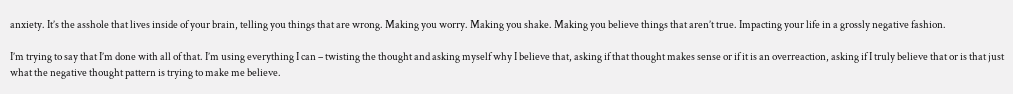anxiety. It’s the asshole that lives inside of your brain, telling you things that are wrong. Making you worry. Making you shake. Making you believe things that aren’t true. Impacting your life in a grossly negative fashion.

I’m trying to say that I’m done with all of that. I’m using everything I can – twisting the thought and asking myself why I believe that, asking if that thought makes sense or if it is an overreaction, asking if I truly believe that or is that just what the negative thought pattern is trying to make me believe.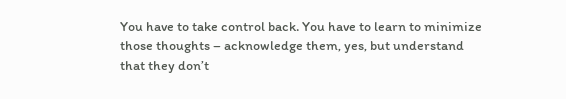You have to take control back. You have to learn to minimize those thoughts – acknowledge them, yes, but understand that they don’t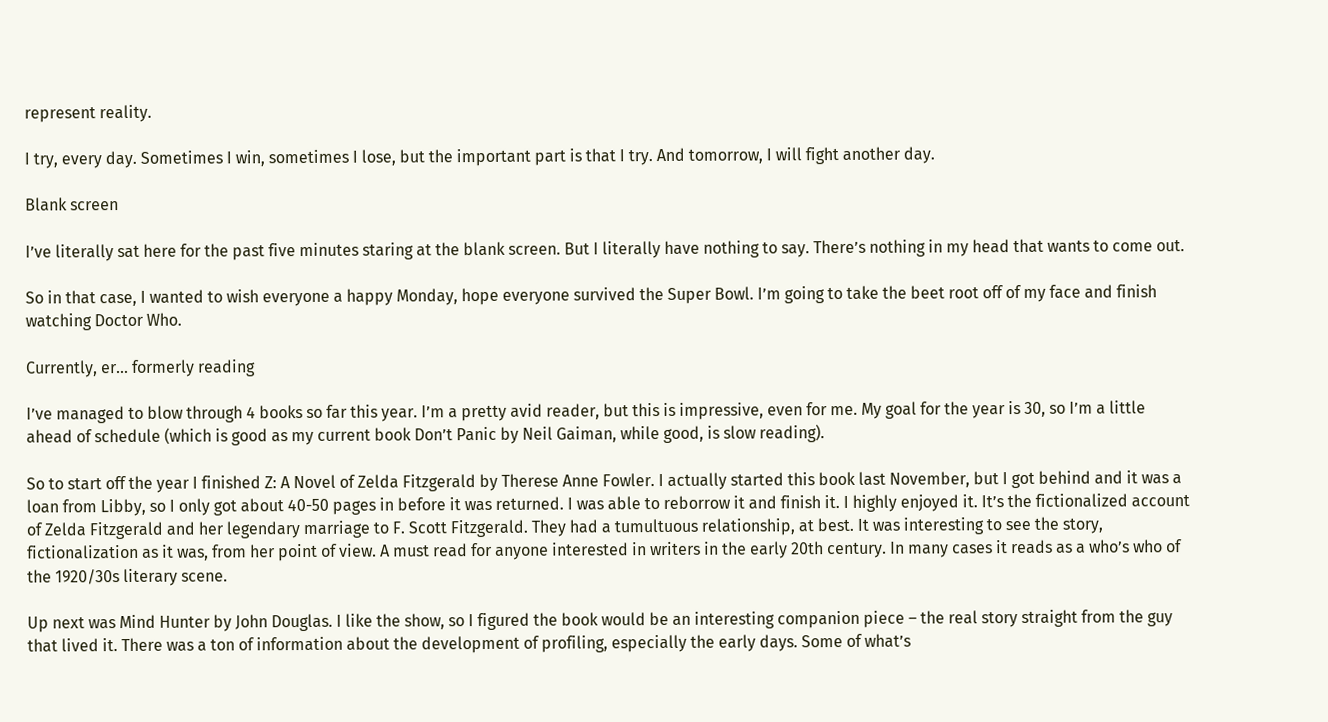represent reality.

I try, every day. Sometimes I win, sometimes I lose, but the important part is that I try. And tomorrow, I will fight another day.

Blank screen

I’ve literally sat here for the past five minutes staring at the blank screen. But I literally have nothing to say. There’s nothing in my head that wants to come out.

So in that case, I wanted to wish everyone a happy Monday, hope everyone survived the Super Bowl. I’m going to take the beet root off of my face and finish watching Doctor Who.

Currently, er… formerly reading

I’ve managed to blow through 4 books so far this year. I’m a pretty avid reader, but this is impressive, even for me. My goal for the year is 30, so I’m a little ahead of schedule (which is good as my current book Don’t Panic by Neil Gaiman, while good, is slow reading).

So to start off the year I finished Z: A Novel of Zelda Fitzgerald by Therese Anne Fowler. I actually started this book last November, but I got behind and it was a loan from Libby, so I only got about 40-50 pages in before it was returned. I was able to reborrow it and finish it. I highly enjoyed it. It’s the fictionalized account of Zelda Fitzgerald and her legendary marriage to F. Scott Fitzgerald. They had a tumultuous relationship, at best. It was interesting to see the story, fictionalization as it was, from her point of view. A must read for anyone interested in writers in the early 20th century. In many cases it reads as a who’s who of the 1920/30s literary scene.

Up next was Mind Hunter by John Douglas. I like the show, so I figured the book would be an interesting companion piece – the real story straight from the guy that lived it. There was a ton of information about the development of profiling, especially the early days. Some of what’s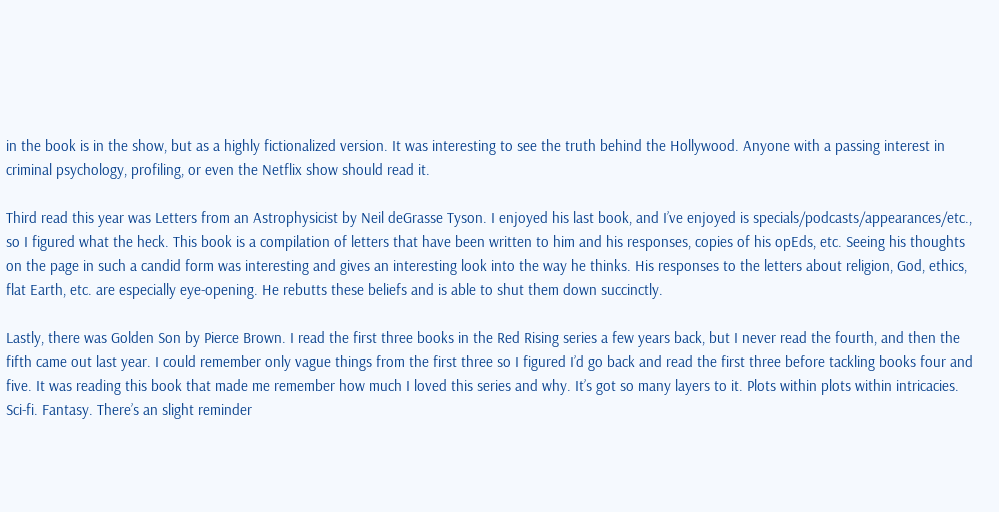in the book is in the show, but as a highly fictionalized version. It was interesting to see the truth behind the Hollywood. Anyone with a passing interest in criminal psychology, profiling, or even the Netflix show should read it.

Third read this year was Letters from an Astrophysicist by Neil deGrasse Tyson. I enjoyed his last book, and I’ve enjoyed is specials/podcasts/appearances/etc., so I figured what the heck. This book is a compilation of letters that have been written to him and his responses, copies of his opEds, etc. Seeing his thoughts on the page in such a candid form was interesting and gives an interesting look into the way he thinks. His responses to the letters about religion, God, ethics, flat Earth, etc. are especially eye-opening. He rebutts these beliefs and is able to shut them down succinctly.

Lastly, there was Golden Son by Pierce Brown. I read the first three books in the Red Rising series a few years back, but I never read the fourth, and then the fifth came out last year. I could remember only vague things from the first three so I figured I’d go back and read the first three before tackling books four and five. It was reading this book that made me remember how much I loved this series and why. It’s got so many layers to it. Plots within plots within intricacies. Sci-fi. Fantasy. There’s an slight reminder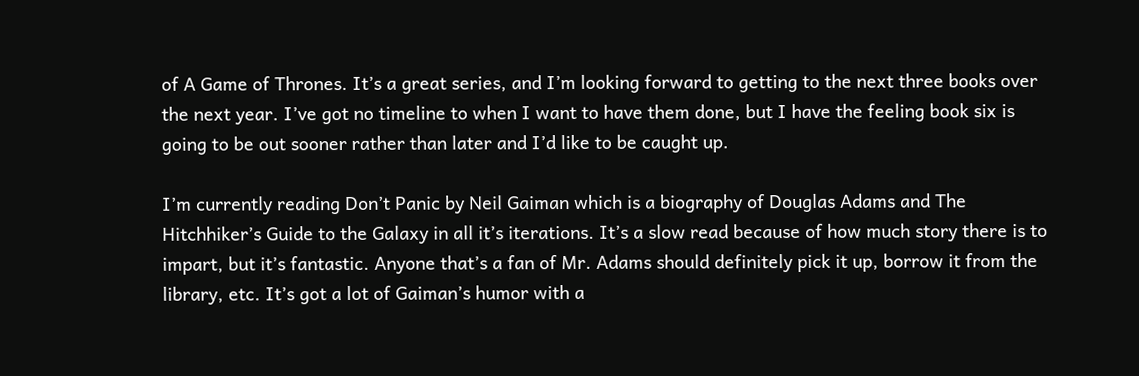of A Game of Thrones. It’s a great series, and I’m looking forward to getting to the next three books over the next year. I’ve got no timeline to when I want to have them done, but I have the feeling book six is going to be out sooner rather than later and I’d like to be caught up.

I’m currently reading Don’t Panic by Neil Gaiman which is a biography of Douglas Adams and The Hitchhiker’s Guide to the Galaxy in all it’s iterations. It’s a slow read because of how much story there is to impart, but it’s fantastic. Anyone that’s a fan of Mr. Adams should definitely pick it up, borrow it from the library, etc. It’s got a lot of Gaiman’s humor with a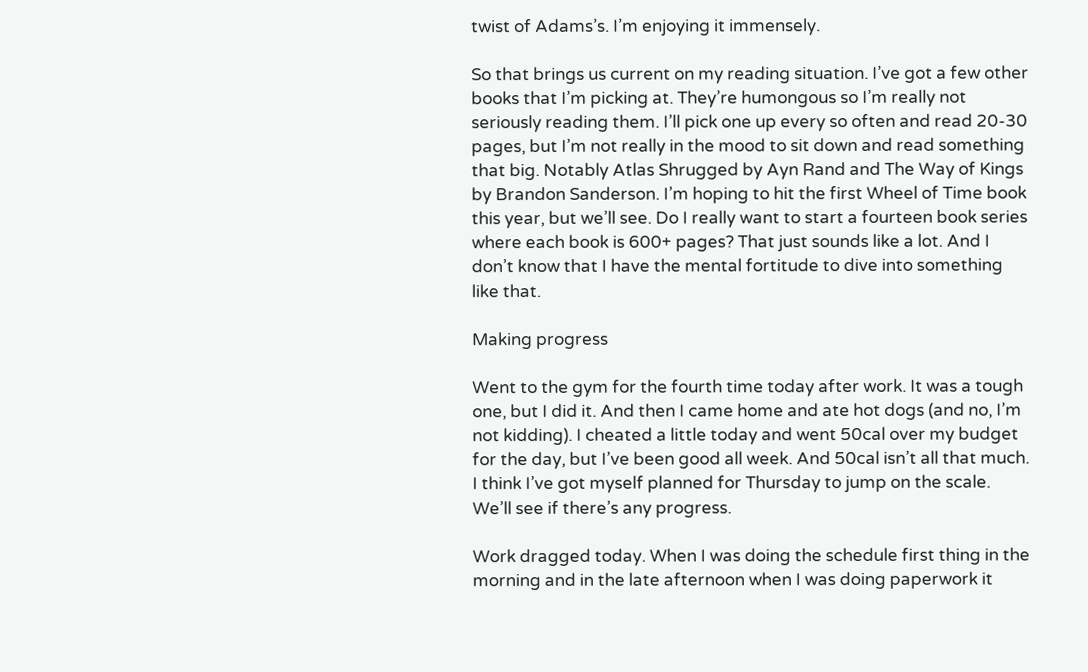twist of Adams’s. I’m enjoying it immensely.

So that brings us current on my reading situation. I’ve got a few other books that I’m picking at. They’re humongous so I’m really not seriously reading them. I’ll pick one up every so often and read 20-30 pages, but I’m not really in the mood to sit down and read something that big. Notably Atlas Shrugged by Ayn Rand and The Way of Kings by Brandon Sanderson. I’m hoping to hit the first Wheel of Time book this year, but we’ll see. Do I really want to start a fourteen book series where each book is 600+ pages? That just sounds like a lot. And I don’t know that I have the mental fortitude to dive into something like that.

Making progress

Went to the gym for the fourth time today after work. It was a tough one, but I did it. And then I came home and ate hot dogs (and no, I’m not kidding). I cheated a little today and went 50cal over my budget for the day, but I’ve been good all week. And 50cal isn’t all that much. I think I’ve got myself planned for Thursday to jump on the scale. We’ll see if there’s any progress.

Work dragged today. When I was doing the schedule first thing in the morning and in the late afternoon when I was doing paperwork it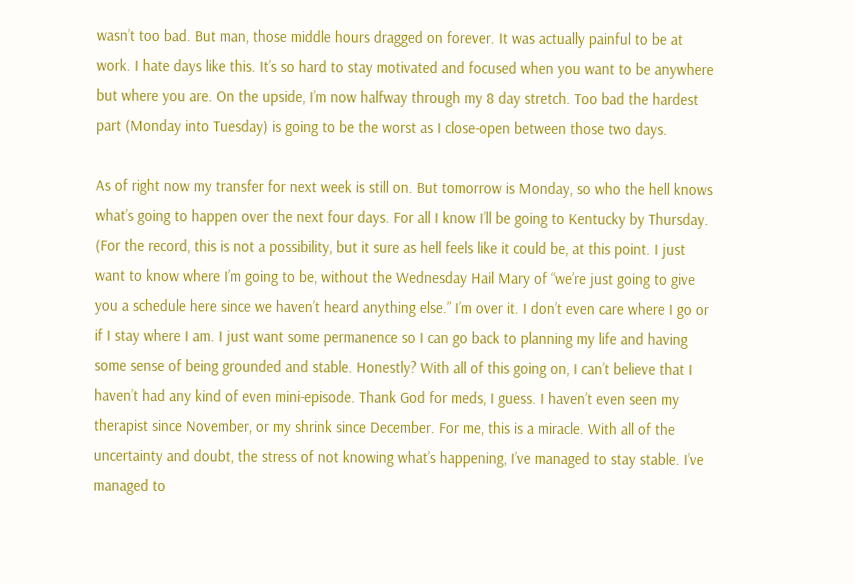wasn’t too bad. But man, those middle hours dragged on forever. It was actually painful to be at work. I hate days like this. It’s so hard to stay motivated and focused when you want to be anywhere but where you are. On the upside, I’m now halfway through my 8 day stretch. Too bad the hardest part (Monday into Tuesday) is going to be the worst as I close-open between those two days.

As of right now my transfer for next week is still on. But tomorrow is Monday, so who the hell knows what’s going to happen over the next four days. For all I know I’ll be going to Kentucky by Thursday. (For the record, this is not a possibility, but it sure as hell feels like it could be, at this point. I just want to know where I’m going to be, without the Wednesday Hail Mary of “we’re just going to give you a schedule here since we haven’t heard anything else.” I’m over it. I don’t even care where I go or if I stay where I am. I just want some permanence so I can go back to planning my life and having some sense of being grounded and stable. Honestly? With all of this going on, I can’t believe that I haven’t had any kind of even mini-episode. Thank God for meds, I guess. I haven’t even seen my therapist since November, or my shrink since December. For me, this is a miracle. With all of the uncertainty and doubt, the stress of not knowing what’s happening, I’ve managed to stay stable. I’ve managed to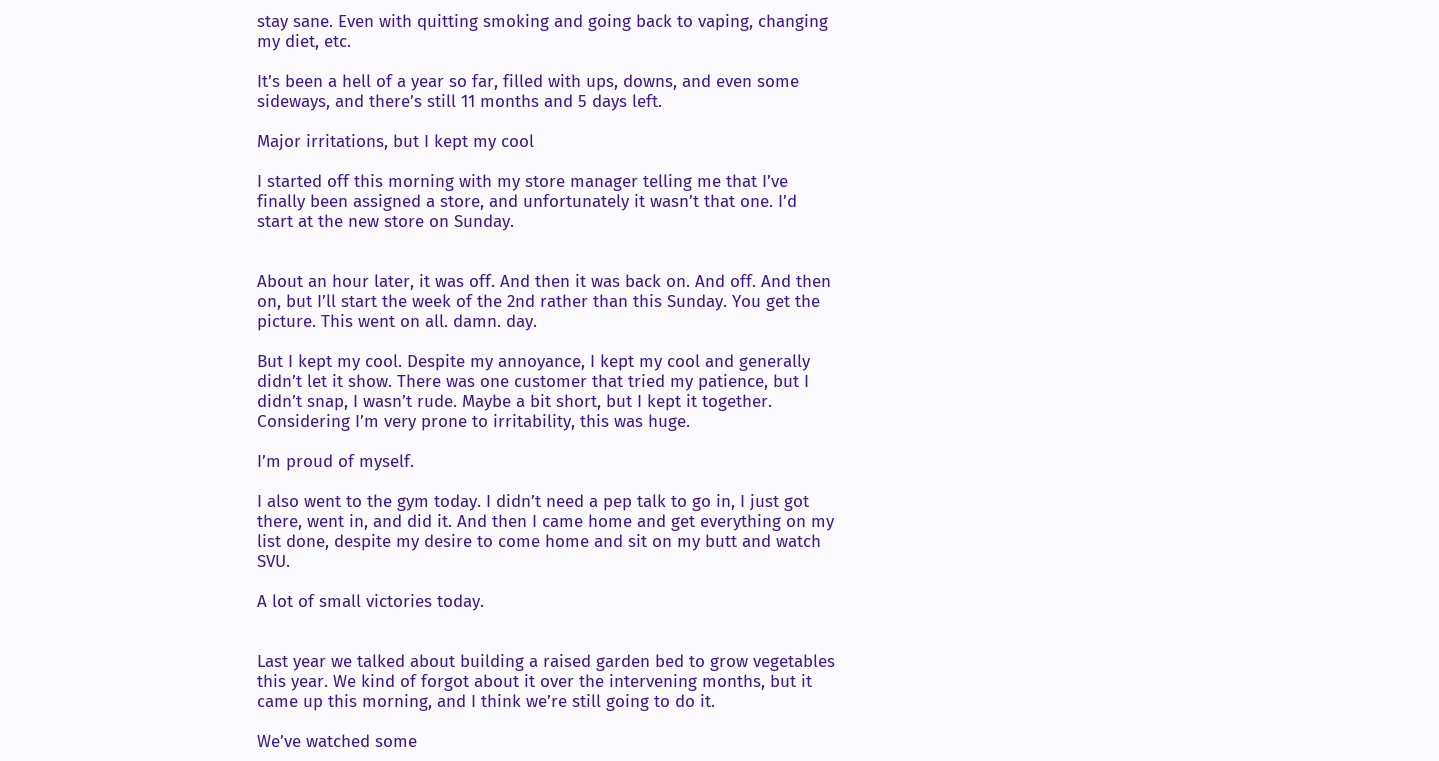stay sane. Even with quitting smoking and going back to vaping, changing my diet, etc.

It’s been a hell of a year so far, filled with ups, downs, and even some sideways, and there’s still 11 months and 5 days left.

Major irritations, but I kept my cool

I started off this morning with my store manager telling me that I’ve finally been assigned a store, and unfortunately it wasn’t that one. I’d start at the new store on Sunday.


About an hour later, it was off. And then it was back on. And off. And then on, but I’ll start the week of the 2nd rather than this Sunday. You get the picture. This went on all. damn. day.

But I kept my cool. Despite my annoyance, I kept my cool and generally didn’t let it show. There was one customer that tried my patience, but I didn’t snap, I wasn’t rude. Maybe a bit short, but I kept it together. Considering I’m very prone to irritability, this was huge.

I’m proud of myself.

I also went to the gym today. I didn’t need a pep talk to go in, I just got there, went in, and did it. And then I came home and get everything on my list done, despite my desire to come home and sit on my butt and watch SVU.

A lot of small victories today.


Last year we talked about building a raised garden bed to grow vegetables this year. We kind of forgot about it over the intervening months, but it came up this morning, and I think we’re still going to do it.

We’ve watched some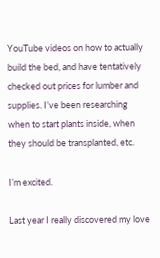YouTube videos on how to actually build the bed, and have tentatively checked out prices for lumber and supplies. I’ve been researching when to start plants inside, when they should be transplanted, etc.

I’m excited.

Last year I really discovered my love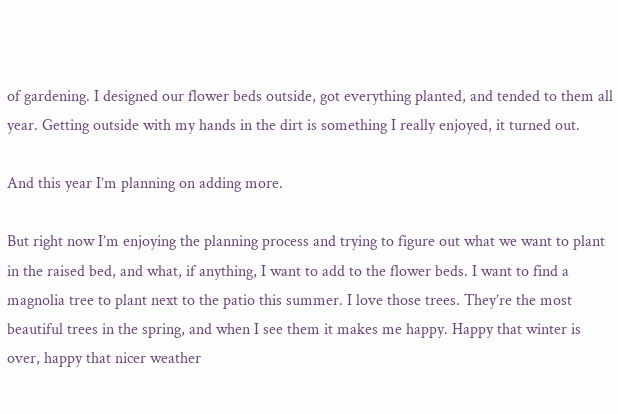of gardening. I designed our flower beds outside, got everything planted, and tended to them all year. Getting outside with my hands in the dirt is something I really enjoyed, it turned out.

And this year I’m planning on adding more.

But right now I’m enjoying the planning process and trying to figure out what we want to plant in the raised bed, and what, if anything, I want to add to the flower beds. I want to find a magnolia tree to plant next to the patio this summer. I love those trees. They’re the most beautiful trees in the spring, and when I see them it makes me happy. Happy that winter is over, happy that nicer weather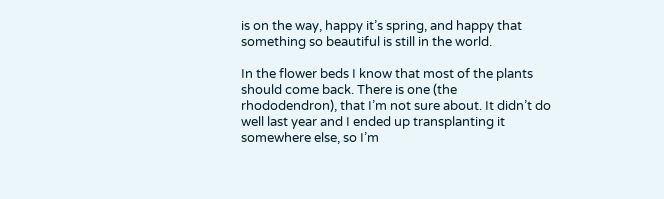is on the way, happy it’s spring, and happy that something so beautiful is still in the world.

In the flower beds I know that most of the plants should come back. There is one (the rhododendron), that I’m not sure about. It didn’t do well last year and I ended up transplanting it somewhere else, so I’m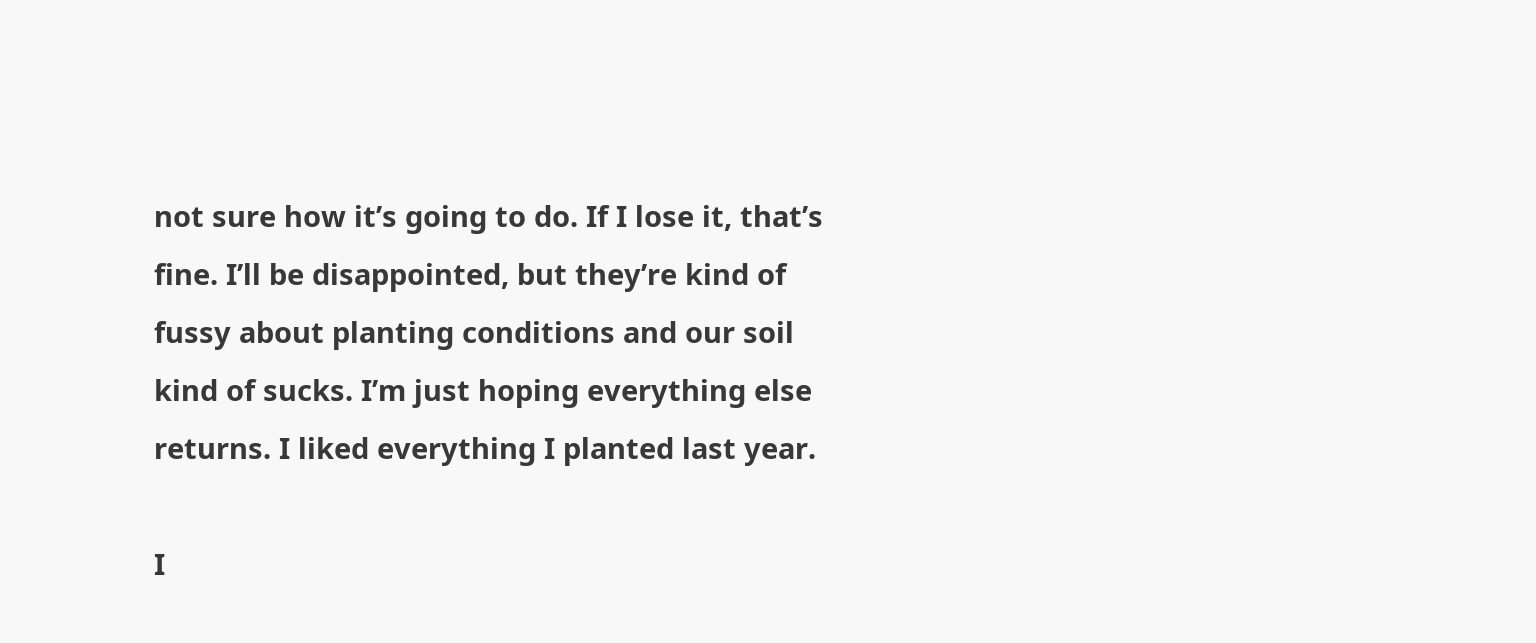not sure how it’s going to do. If I lose it, that’s fine. I’ll be disappointed, but they’re kind of fussy about planting conditions and our soil kind of sucks. I’m just hoping everything else returns. I liked everything I planted last year.

I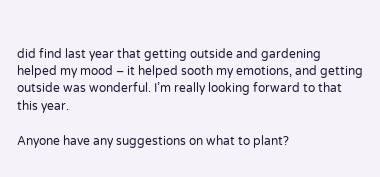did find last year that getting outside and gardening helped my mood – it helped sooth my emotions, and getting outside was wonderful. I’m really looking forward to that this year.

Anyone have any suggestions on what to plant?